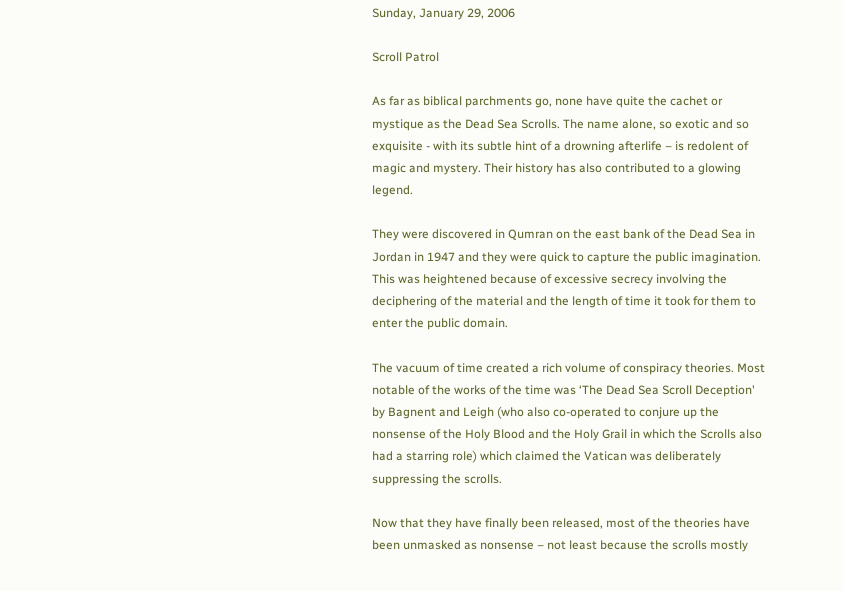Sunday, January 29, 2006

Scroll Patrol

As far as biblical parchments go, none have quite the cachet or mystique as the Dead Sea Scrolls. The name alone, so exotic and so exquisite - with its subtle hint of a drowning afterlife – is redolent of magic and mystery. Their history has also contributed to a glowing legend.

They were discovered in Qumran on the east bank of the Dead Sea in Jordan in 1947 and they were quick to capture the public imagination. This was heightened because of excessive secrecy involving the deciphering of the material and the length of time it took for them to enter the public domain.

The vacuum of time created a rich volume of conspiracy theories. Most notable of the works of the time was ‘The Dead Sea Scroll Deception' by Bagnent and Leigh (who also co-operated to conjure up the nonsense of the Holy Blood and the Holy Grail in which the Scrolls also had a starring role) which claimed the Vatican was deliberately suppressing the scrolls.

Now that they have finally been released, most of the theories have been unmasked as nonsense – not least because the scrolls mostly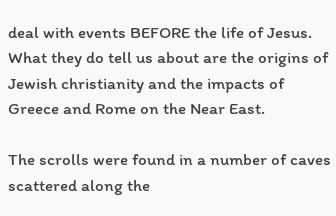deal with events BEFORE the life of Jesus. What they do tell us about are the origins of Jewish christianity and the impacts of Greece and Rome on the Near East.

The scrolls were found in a number of caves scattered along the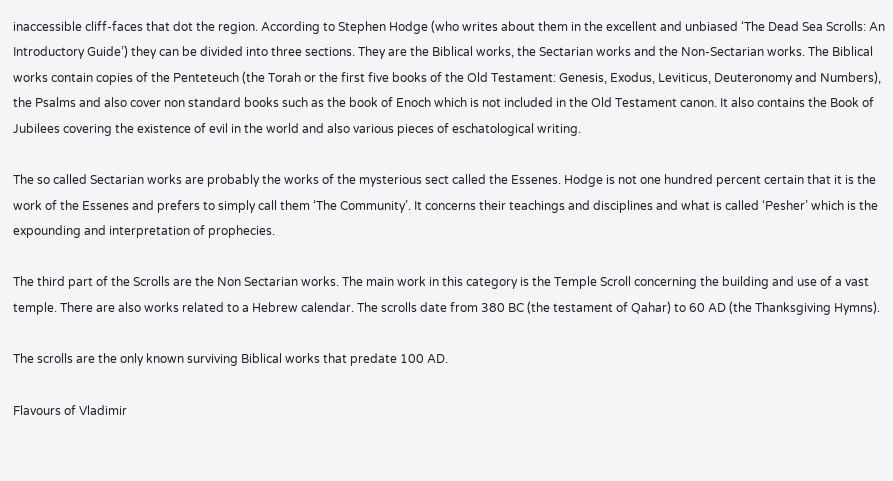inaccessible cliff-faces that dot the region. According to Stephen Hodge (who writes about them in the excellent and unbiased ‘The Dead Sea Scrolls: An Introductory Guide’) they can be divided into three sections. They are the Biblical works, the Sectarian works and the Non-Sectarian works. The Biblical works contain copies of the Penteteuch (the Torah or the first five books of the Old Testament: Genesis, Exodus, Leviticus, Deuteronomy and Numbers), the Psalms and also cover non standard books such as the book of Enoch which is not included in the Old Testament canon. It also contains the Book of Jubilees covering the existence of evil in the world and also various pieces of eschatological writing.

The so called Sectarian works are probably the works of the mysterious sect called the Essenes. Hodge is not one hundred percent certain that it is the work of the Essenes and prefers to simply call them ‘The Community’. It concerns their teachings and disciplines and what is called ‘Pesher’ which is the expounding and interpretation of prophecies.

The third part of the Scrolls are the Non Sectarian works. The main work in this category is the Temple Scroll concerning the building and use of a vast temple. There are also works related to a Hebrew calendar. The scrolls date from 380 BC (the testament of Qahar) to 60 AD (the Thanksgiving Hymns).

The scrolls are the only known surviving Biblical works that predate 100 AD.

Flavours of Vladimir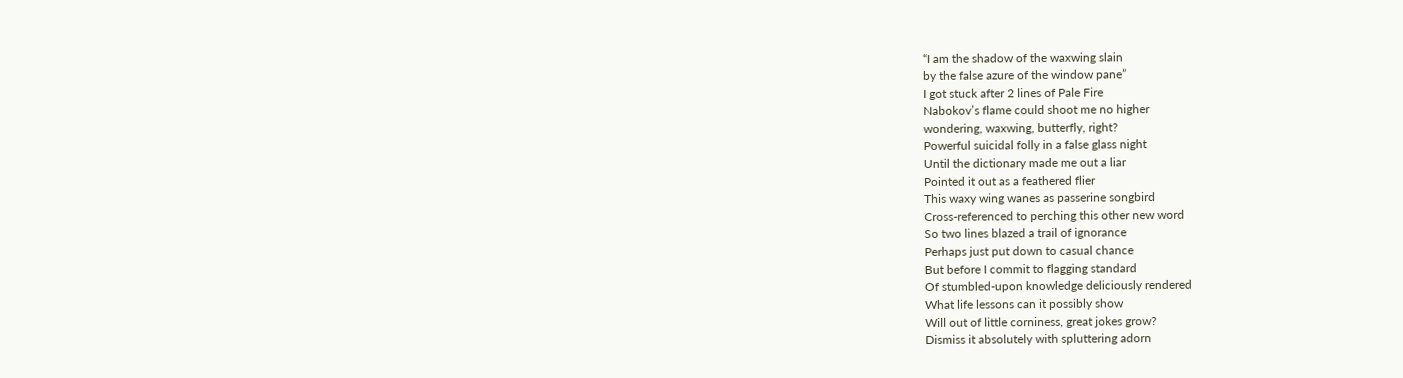“I am the shadow of the waxwing slain
by the false azure of the window pane”
I got stuck after 2 lines of Pale Fire
Nabokov’s flame could shoot me no higher
wondering, waxwing, butterfly, right?
Powerful suicidal folly in a false glass night
Until the dictionary made me out a liar
Pointed it out as a feathered flier
This waxy wing wanes as passerine songbird
Cross-referenced to perching this other new word
So two lines blazed a trail of ignorance
Perhaps just put down to casual chance
But before I commit to flagging standard
Of stumbled-upon knowledge deliciously rendered
What life lessons can it possibly show
Will out of little corniness, great jokes grow?
Dismiss it absolutely with spluttering adorn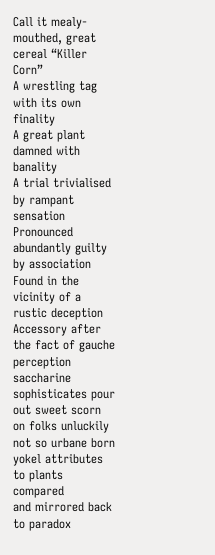Call it mealy-mouthed, great cereal “Killer Corn”
A wrestling tag with its own finality
A great plant damned with banality
A trial trivialised by rampant sensation
Pronounced abundantly guilty by association
Found in the vicinity of a rustic deception
Accessory after the fact of gauche perception
saccharine sophisticates pour out sweet scorn
on folks unluckily not so urbane born
yokel attributes to plants compared
and mirrored back to paradox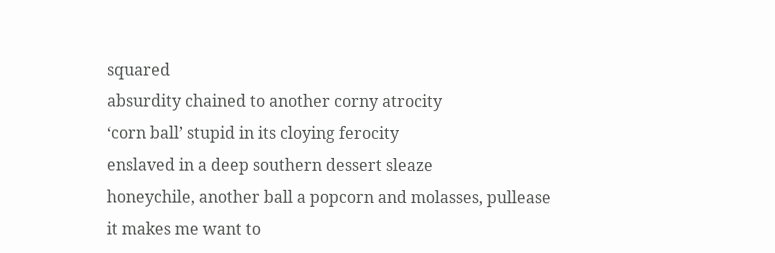squared
absurdity chained to another corny atrocity
‘corn ball’ stupid in its cloying ferocity
enslaved in a deep southern dessert sleaze
honeychile, another ball a popcorn and molasses, pullease
it makes me want to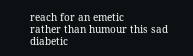reach for an emetic
rather than humour this sad diabetic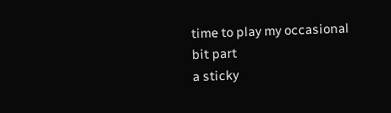time to play my occasional bit part
a sticky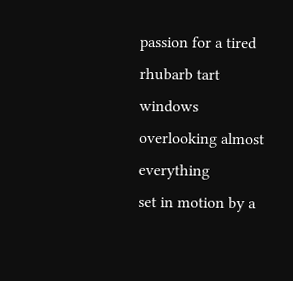passion for a tired rhubarb tart
windows overlooking almost everything
set in motion by a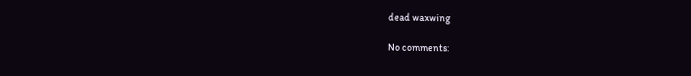dead waxwing

No comments: